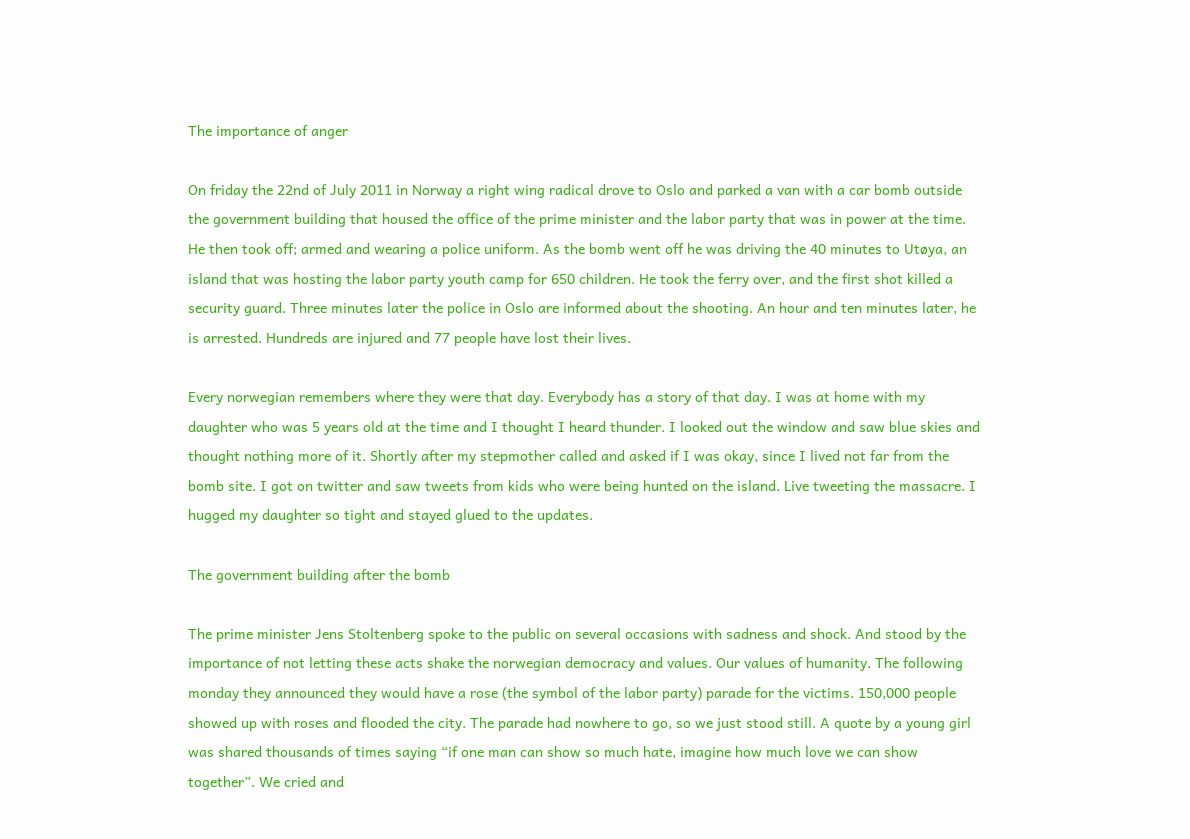The importance of anger

On friday the 22nd of July 2011 in Norway a right wing radical drove to Oslo and parked a van with a car bomb outside the government building that housed the office of the prime minister and the labor party that was in power at the time. He then took off; armed and wearing a police uniform. As the bomb went off he was driving the 40 minutes to Utøya, an island that was hosting the labor party youth camp for 650 children. He took the ferry over, and the first shot killed a security guard. Three minutes later the police in Oslo are informed about the shooting. An hour and ten minutes later, he is arrested. Hundreds are injured and 77 people have lost their lives.

Every norwegian remembers where they were that day. Everybody has a story of that day. I was at home with my daughter who was 5 years old at the time and I thought I heard thunder. I looked out the window and saw blue skies and thought nothing more of it. Shortly after my stepmother called and asked if I was okay, since I lived not far from the bomb site. I got on twitter and saw tweets from kids who were being hunted on the island. Live tweeting the massacre. I hugged my daughter so tight and stayed glued to the updates.

The government building after the bomb

The prime minister Jens Stoltenberg spoke to the public on several occasions with sadness and shock. And stood by the importance of not letting these acts shake the norwegian democracy and values. Our values of humanity. The following monday they announced they would have a rose (the symbol of the labor party) parade for the victims. 150,000 people showed up with roses and flooded the city. The parade had nowhere to go, so we just stood still. A quote by a young girl was shared thousands of times saying “if one man can show so much hate, imagine how much love we can show together”. We cried and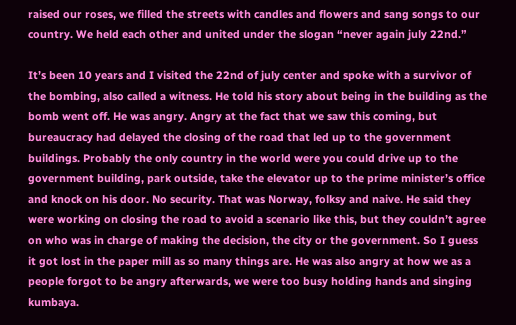raised our roses, we filled the streets with candles and flowers and sang songs to our country. We held each other and united under the slogan “never again july 22nd.”

It’s been 10 years and I visited the 22nd of july center and spoke with a survivor of the bombing, also called a witness. He told his story about being in the building as the bomb went off. He was angry. Angry at the fact that we saw this coming, but bureaucracy had delayed the closing of the road that led up to the government buildings. Probably the only country in the world were you could drive up to the government building, park outside, take the elevator up to the prime minister’s office and knock on his door. No security. That was Norway, folksy and naive. He said they were working on closing the road to avoid a scenario like this, but they couldn’t agree on who was in charge of making the decision, the city or the government. So I guess it got lost in the paper mill as so many things are. He was also angry at how we as a people forgot to be angry afterwards, we were too busy holding hands and singing kumbaya.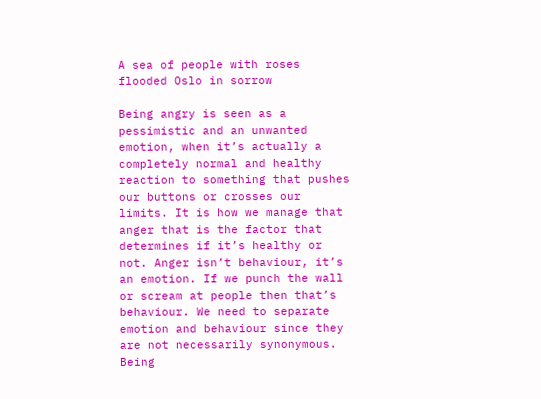A sea of people with roses flooded Oslo in sorrow

Being angry is seen as a pessimistic and an unwanted emotion, when it’s actually a completely normal and healthy reaction to something that pushes our buttons or crosses our limits. It is how we manage that anger that is the factor that determines if it’s healthy or not. Anger isn’t behaviour, it’s an emotion. If we punch the wall or scream at people then that’s behaviour. We need to separate emotion and behaviour since they are not necessarily synonymous. Being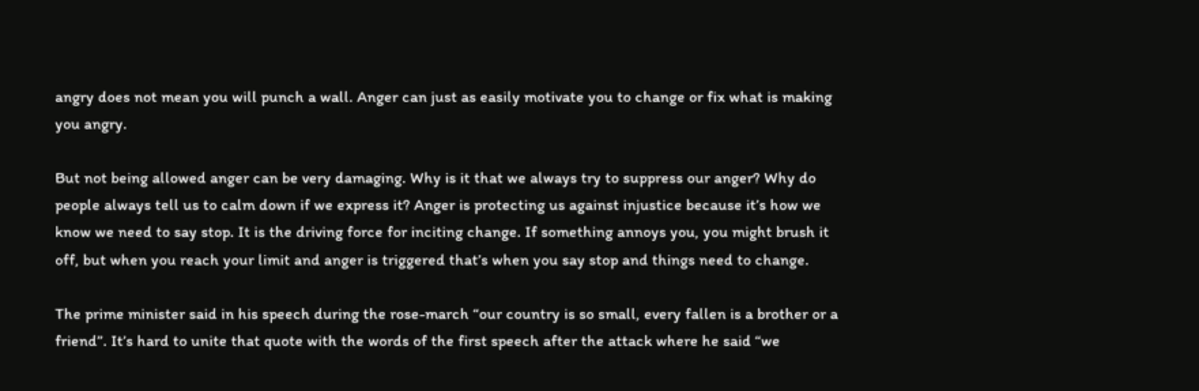angry does not mean you will punch a wall. Anger can just as easily motivate you to change or fix what is making you angry.

But not being allowed anger can be very damaging. Why is it that we always try to suppress our anger? Why do people always tell us to calm down if we express it? Anger is protecting us against injustice because it’s how we know we need to say stop. It is the driving force for inciting change. If something annoys you, you might brush it off, but when you reach your limit and anger is triggered that’s when you say stop and things need to change.

The prime minister said in his speech during the rose-march “our country is so small, every fallen is a brother or a friend”. It’s hard to unite that quote with the words of the first speech after the attack where he said “we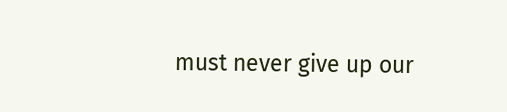must never give up our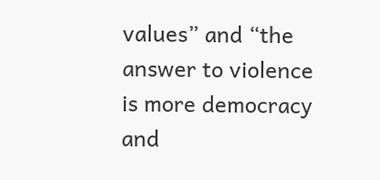values” and “the answer to violence is more democracy and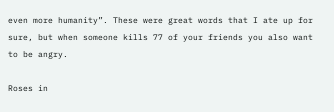even more humanity”. These were great words that I ate up for sure, but when someone kills 77 of your friends you also want to be angry.

Roses in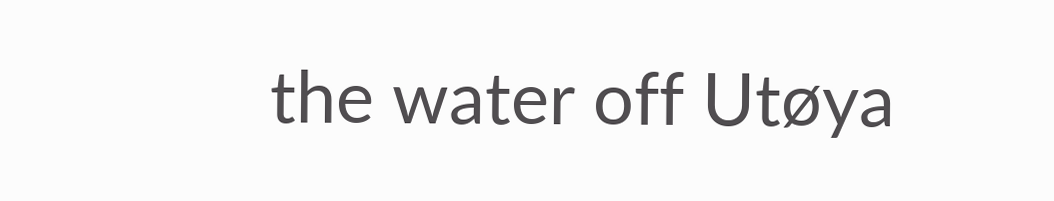the water off Utøya